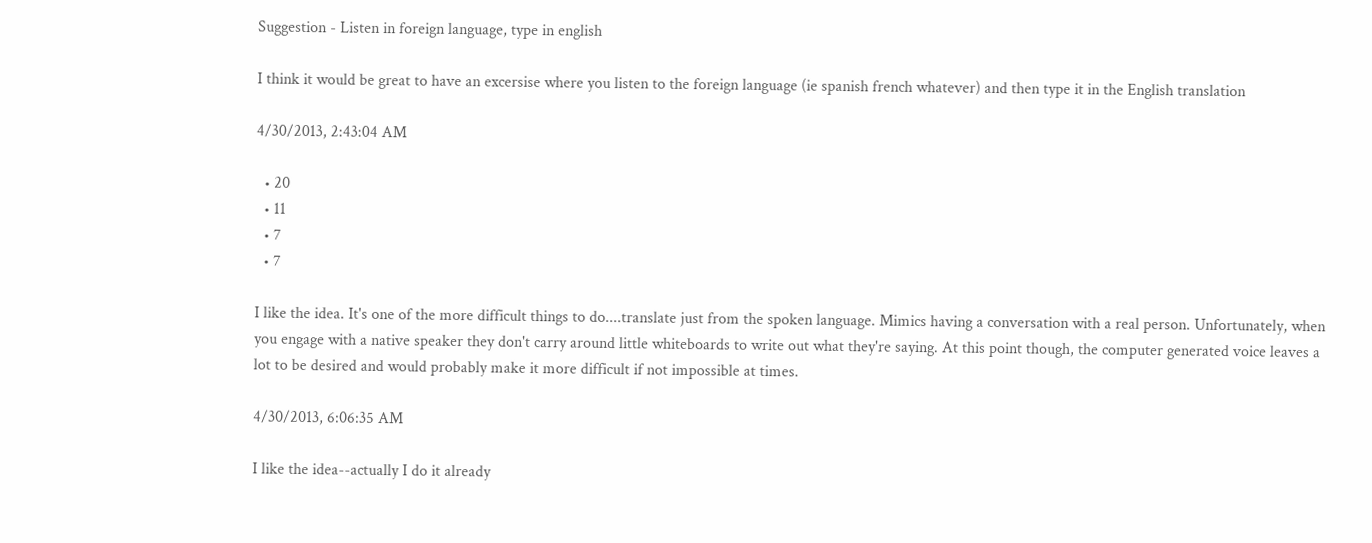Suggestion - Listen in foreign language, type in english

I think it would be great to have an excersise where you listen to the foreign language (ie spanish french whatever) and then type it in the English translation

4/30/2013, 2:43:04 AM

  • 20
  • 11
  • 7
  • 7

I like the idea. It's one of the more difficult things to do....translate just from the spoken language. Mimics having a conversation with a real person. Unfortunately, when you engage with a native speaker they don't carry around little whiteboards to write out what they're saying. At this point though, the computer generated voice leaves a lot to be desired and would probably make it more difficult if not impossible at times.

4/30/2013, 6:06:35 AM

I like the idea--actually I do it already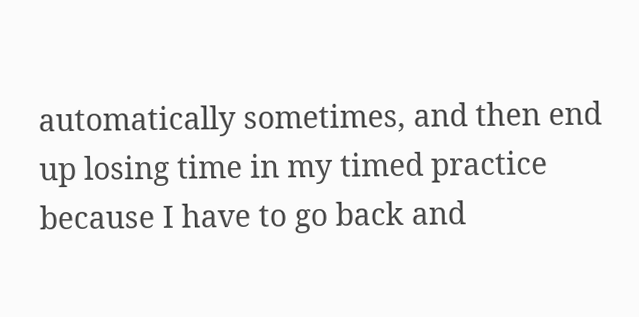automatically sometimes, and then end up losing time in my timed practice because I have to go back and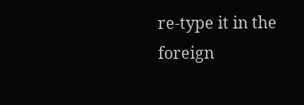re-type it in the foreign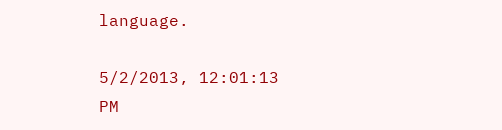language.

5/2/2013, 12:01:13 PM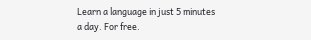Learn a language in just 5 minutes a day. For free.